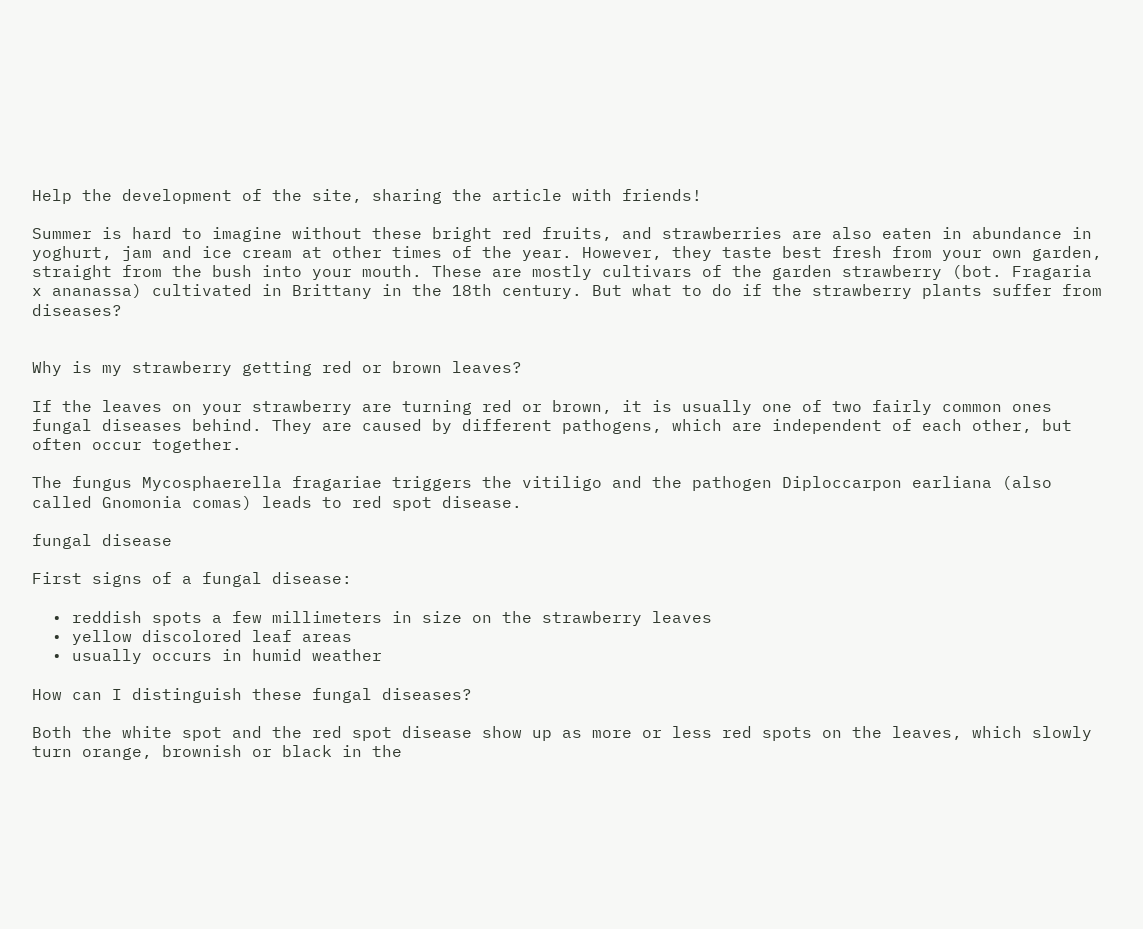Help the development of the site, sharing the article with friends!

Summer is hard to imagine without these bright red fruits, and strawberries are also eaten in abundance in yoghurt, jam and ice cream at other times of the year. However, they taste best fresh from your own garden, straight from the bush into your mouth. These are mostly cultivars of the garden strawberry (bot. Fragaria x ananassa) cultivated in Brittany in the 18th century. But what to do if the strawberry plants suffer from diseases?


Why is my strawberry getting red or brown leaves?

If the leaves on your strawberry are turning red or brown, it is usually one of two fairly common ones fungal diseases behind. They are caused by different pathogens, which are independent of each other, but often occur together.

The fungus Mycosphaerella fragariae triggers the vitiligo and the pathogen Diploccarpon earliana (also called Gnomonia comas) leads to red spot disease.

fungal disease

First signs of a fungal disease:

  • reddish spots a few millimeters in size on the strawberry leaves
  • yellow discolored leaf areas
  • usually occurs in humid weather

How can I distinguish these fungal diseases?

Both the white spot and the red spot disease show up as more or less red spots on the leaves, which slowly turn orange, brownish or black in the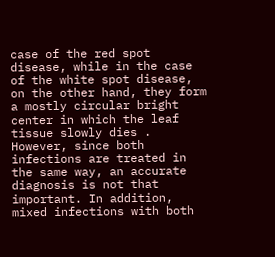case of the red spot disease, while in the case of the white spot disease, on the other hand, they form a mostly circular bright center in which the leaf tissue slowly dies . However, since both infections are treated in the same way, an accurate diagnosis is not that important. In addition, mixed infections with both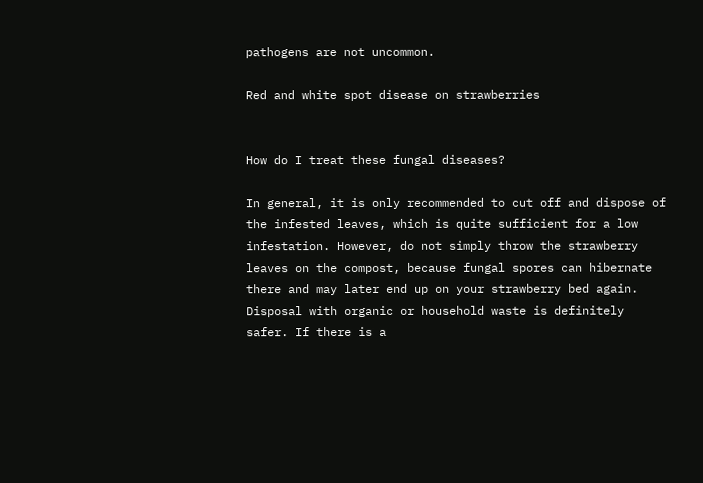pathogens are not uncommon.

Red and white spot disease on strawberries


How do I treat these fungal diseases?

In general, it is only recommended to cut off and dispose of the infested leaves, which is quite sufficient for a low infestation. However, do not simply throw the strawberry leaves on the compost, because fungal spores can hibernate there and may later end up on your strawberry bed again. Disposal with organic or household waste is definitely safer. If there is a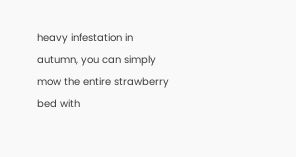heavy infestation in autumn, you can simply mow the entire strawberry bed with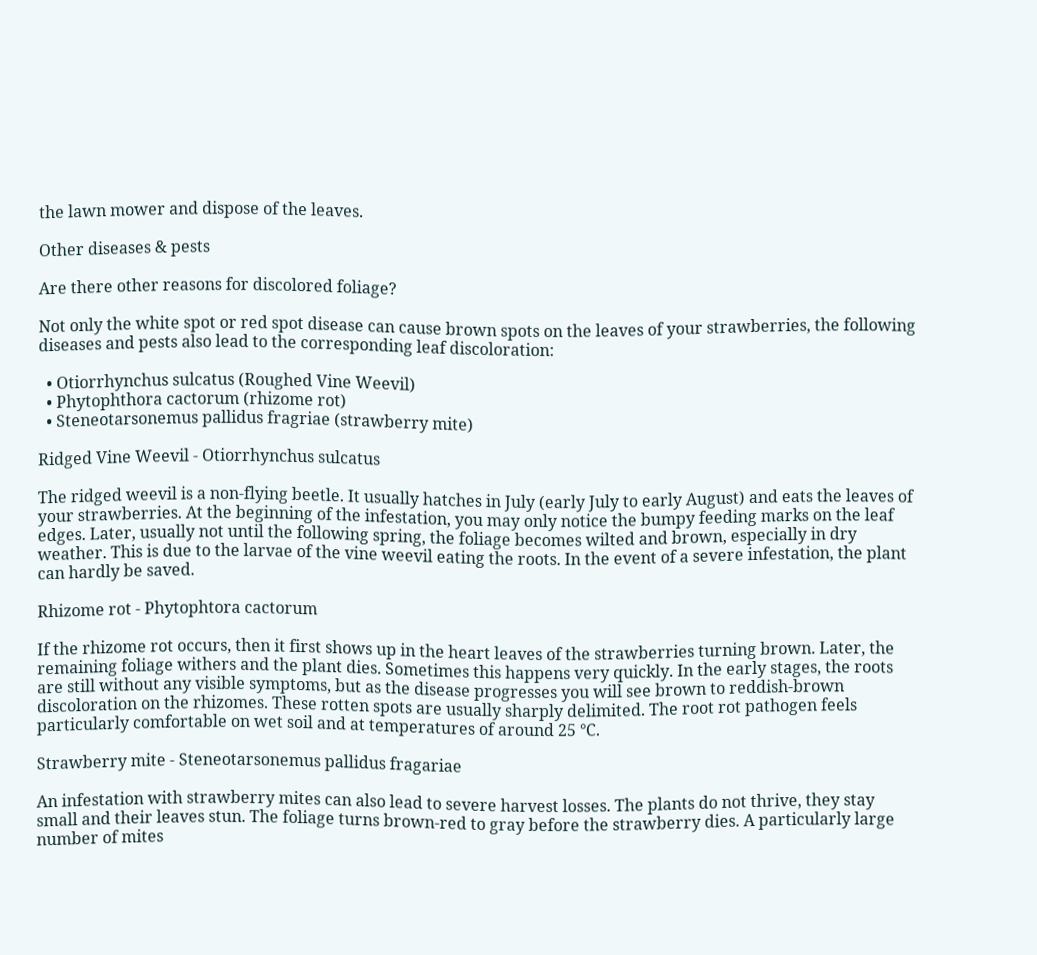the lawn mower and dispose of the leaves.

Other diseases & pests

Are there other reasons for discolored foliage?

Not only the white spot or red spot disease can cause brown spots on the leaves of your strawberries, the following diseases and pests also lead to the corresponding leaf discoloration:

  • Otiorrhynchus sulcatus (Roughed Vine Weevil)
  • Phytophthora cactorum (rhizome rot)
  • Steneotarsonemus pallidus fragriae (strawberry mite)

Ridged Vine Weevil - Otiorrhynchus sulcatus

The ridged weevil is a non-flying beetle. It usually hatches in July (early July to early August) and eats the leaves of your strawberries. At the beginning of the infestation, you may only notice the bumpy feeding marks on the leaf edges. Later, usually not until the following spring, the foliage becomes wilted and brown, especially in dry weather. This is due to the larvae of the vine weevil eating the roots. In the event of a severe infestation, the plant can hardly be saved.

Rhizome rot - Phytophtora cactorum

If the rhizome rot occurs, then it first shows up in the heart leaves of the strawberries turning brown. Later, the remaining foliage withers and the plant dies. Sometimes this happens very quickly. In the early stages, the roots are still without any visible symptoms, but as the disease progresses you will see brown to reddish-brown discoloration on the rhizomes. These rotten spots are usually sharply delimited. The root rot pathogen feels particularly comfortable on wet soil and at temperatures of around 25 °C.

Strawberry mite - Steneotarsonemus pallidus fragariae

An infestation with strawberry mites can also lead to severe harvest losses. The plants do not thrive, they stay small and their leaves stun. The foliage turns brown-red to gray before the strawberry dies. A particularly large number of mites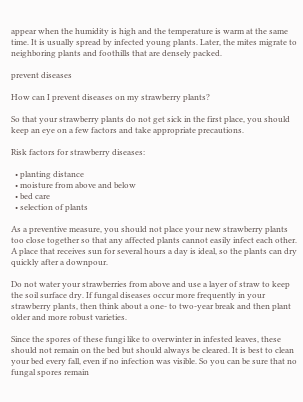appear when the humidity is high and the temperature is warm at the same time. It is usually spread by infected young plants. Later, the mites migrate to neighboring plants and foothills that are densely packed.

prevent diseases

How can I prevent diseases on my strawberry plants?

So that your strawberry plants do not get sick in the first place, you should keep an eye on a few factors and take appropriate precautions.

Risk factors for strawberry diseases:

  • planting distance
  • moisture from above and below
  • bed care
  • selection of plants

As a preventive measure, you should not place your new strawberry plants too close together so that any affected plants cannot easily infect each other. A place that receives sun for several hours a day is ideal, so the plants can dry quickly after a downpour.

Do not water your strawberries from above and use a layer of straw to keep the soil surface dry. If fungal diseases occur more frequently in your strawberry plants, then think about a one- to two-year break and then plant older and more robust varieties.

Since the spores of these fungi like to overwinter in infested leaves, these should not remain on the bed but should always be cleared. It is best to clean your bed every fall, even if no infection was visible. So you can be sure that no fungal spores remain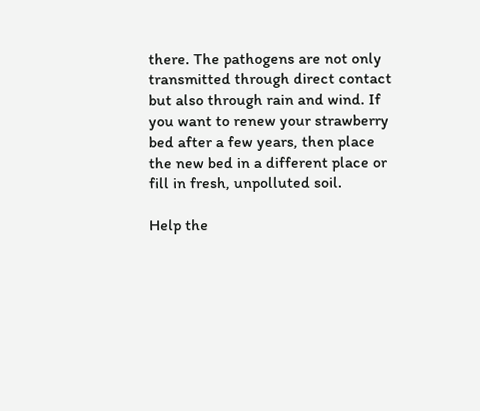there. The pathogens are not only transmitted through direct contact but also through rain and wind. If you want to renew your strawberry bed after a few years, then place the new bed in a different place or fill in fresh, unpolluted soil.

Help the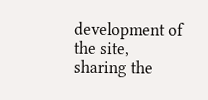development of the site, sharing the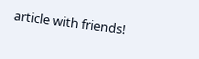article with friends!